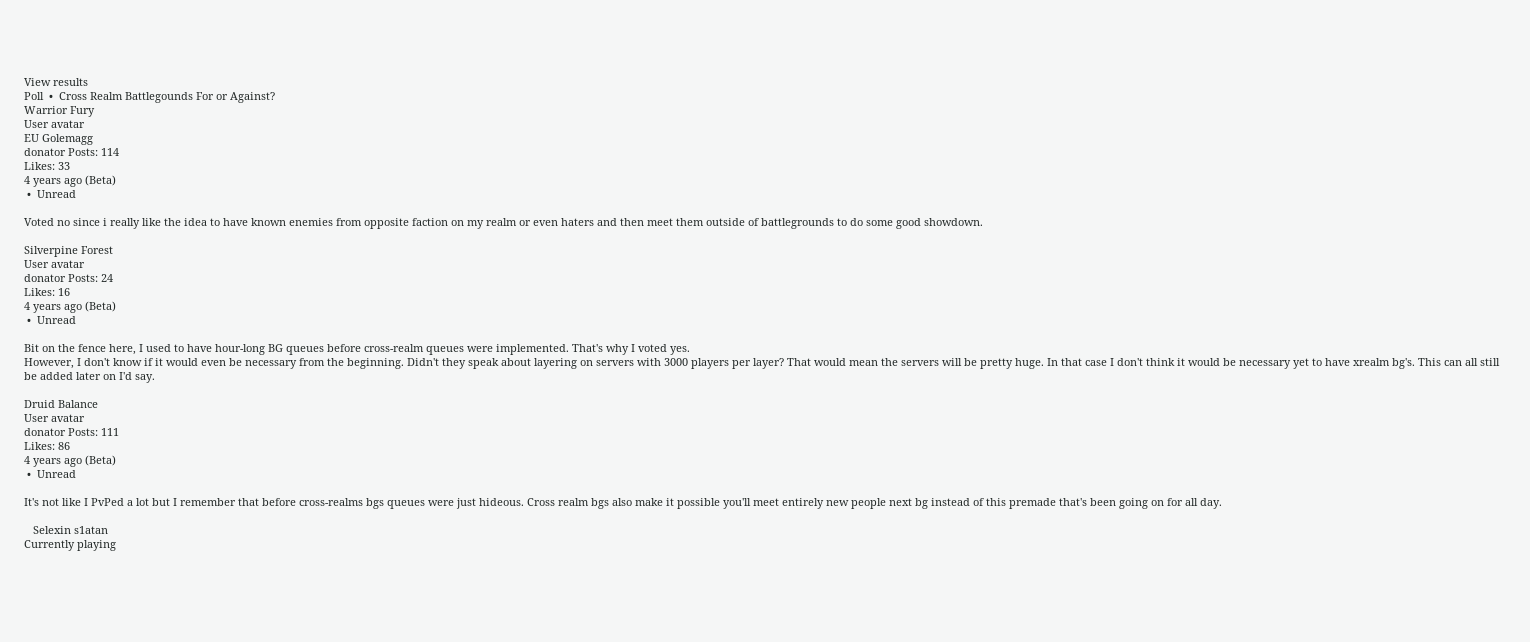View results
Poll  •  Cross Realm Battlegounds For or Against?
Warrior Fury
User avatar
EU Golemagg
donator Posts: 114
Likes: 33
4 years ago (Beta)
 •  Unread

Voted no since i really like the idea to have known enemies from opposite faction on my realm or even haters and then meet them outside of battlegrounds to do some good showdown.

Silverpine Forest
User avatar
donator Posts: 24
Likes: 16
4 years ago (Beta)
 •  Unread

Bit on the fence here, I used to have hour-long BG queues before cross-realm queues were implemented. That's why I voted yes.
However, I don't know if it would even be necessary from the beginning. Didn't they speak about layering on servers with 3000 players per layer? That would mean the servers will be pretty huge. In that case I don't think it would be necessary yet to have xrealm bg's. This can all still be added later on I'd say.

Druid Balance
User avatar
donator Posts: 111
Likes: 86
4 years ago (Beta)
 •  Unread

It's not like I PvPed a lot but I remember that before cross-realms bgs queues were just hideous. Cross realm bgs also make it possible you'll meet entirely new people next bg instead of this premade that's been going on for all day.

   Selexin s1atan
Currently playing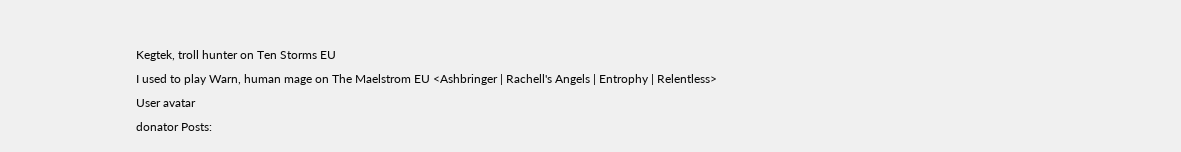Kegtek, troll hunter on Ten Storms EU
I used to play Warn, human mage on The Maelstrom EU <Ashbringer | Rachell's Angels | Entrophy | Relentless>
User avatar
donator Posts: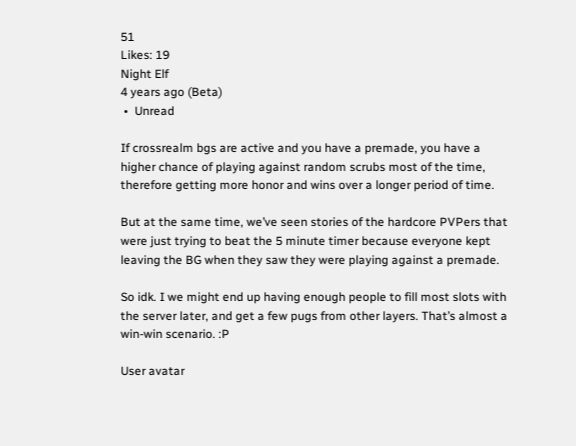51
Likes: 19
Night Elf
4 years ago (Beta)
 •  Unread

If crossrealm bgs are active and you have a premade, you have a higher chance of playing against random scrubs most of the time, therefore getting more honor and wins over a longer period of time.

But at the same time, we’ve seen stories of the hardcore PVPers that were just trying to beat the 5 minute timer because everyone kept leaving the BG when they saw they were playing against a premade.

So idk. I we might end up having enough people to fill most slots with the server later, and get a few pugs from other layers. That’s almost a win-win scenario. :P

User avatar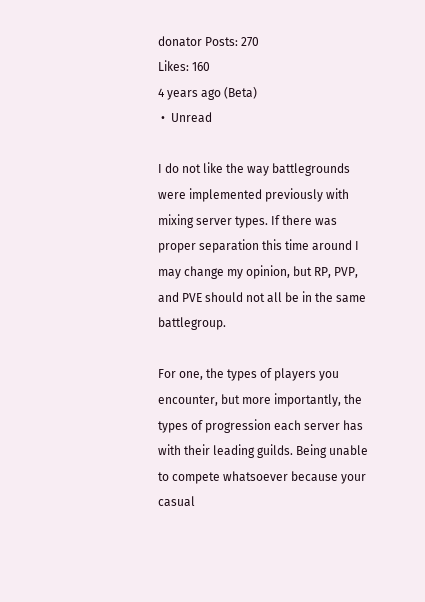donator Posts: 270
Likes: 160
4 years ago (Beta)
 •  Unread

I do not like the way battlegrounds were implemented previously with mixing server types. If there was proper separation this time around I may change my opinion, but RP, PVP, and PVE should not all be in the same battlegroup.

For one, the types of players you encounter, but more importantly, the types of progression each server has with their leading guilds. Being unable to compete whatsoever because your casual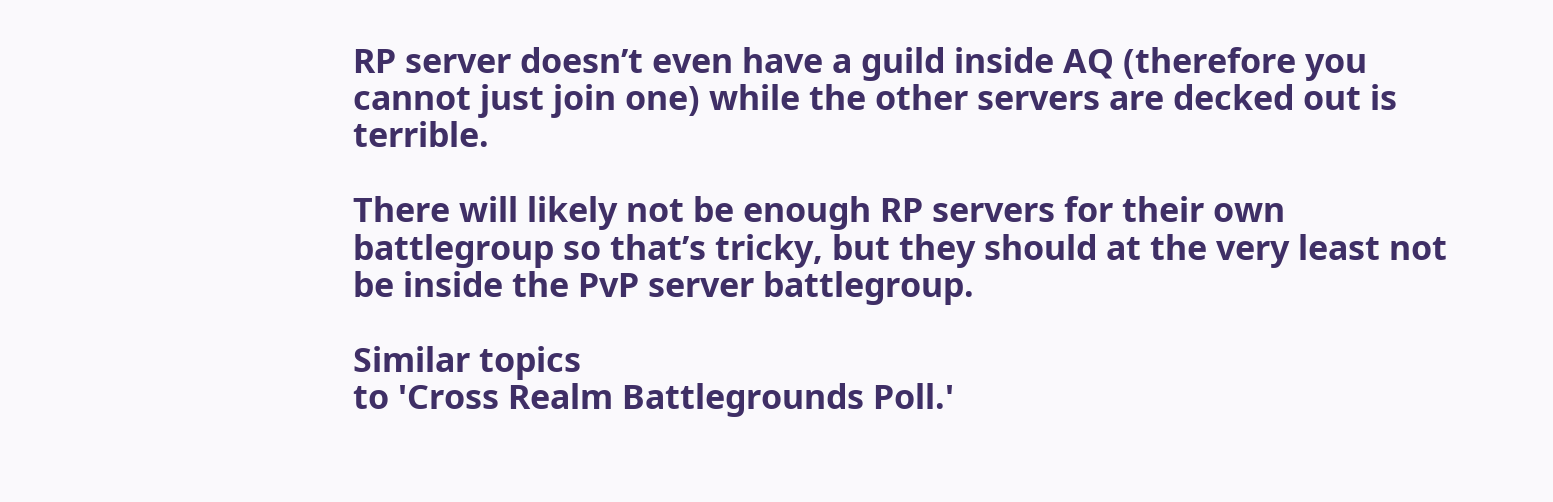RP server doesn’t even have a guild inside AQ (therefore you cannot just join one) while the other servers are decked out is terrible.

There will likely not be enough RP servers for their own battlegroup so that’s tricky, but they should at the very least not be inside the PvP server battlegroup.

Similar topics
to 'Cross Realm Battlegrounds Poll.'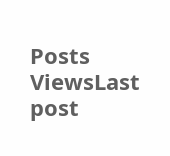Posts ViewsLast post